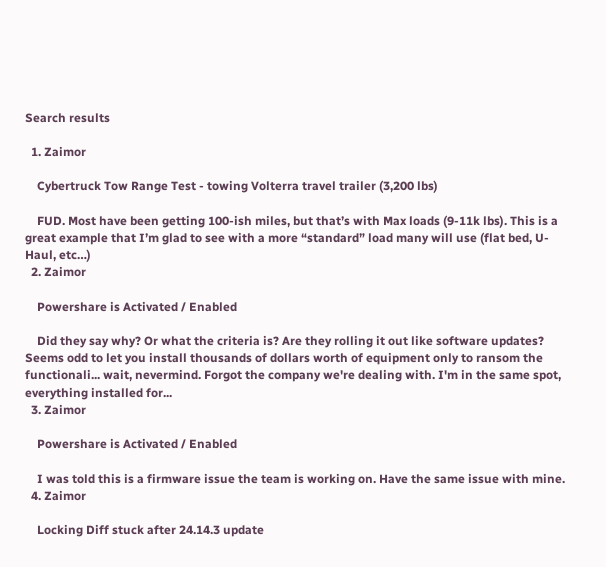Search results

  1. Zaimor

    Cybertruck Tow Range Test - towing Volterra travel trailer (3,200 lbs)

    FUD. Most have been getting 100-ish miles, but that’s with Max loads (9-11k lbs). This is a great example that I’m glad to see with a more “standard” load many will use (flat bed, U-Haul, etc…)
  2. Zaimor

    Powershare is Activated / Enabled

    Did they say why? Or what the criteria is? Are they rolling it out like software updates? Seems odd to let you install thousands of dollars worth of equipment only to ransom the functionali... wait, nevermind. Forgot the company we're dealing with. I'm in the same spot, everything installed for...
  3. Zaimor

    Powershare is Activated / Enabled

    I was told this is a firmware issue the team is working on. Have the same issue with mine.
  4. Zaimor

    Locking Diff stuck after 24.14.3 update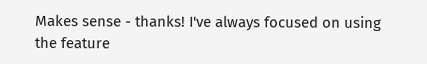Makes sense - thanks! I've always focused on using the feature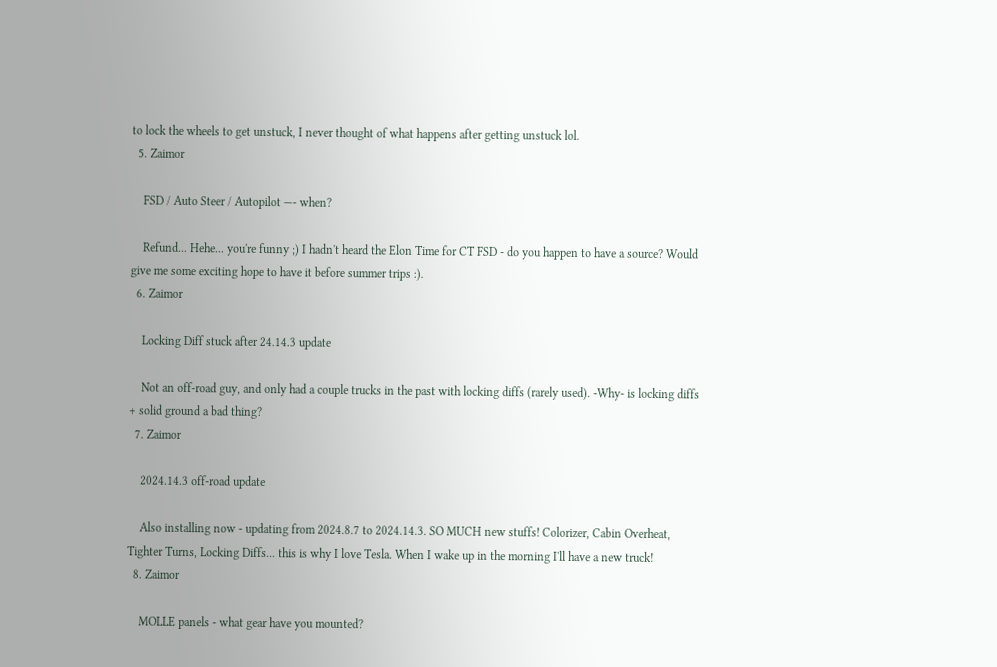to lock the wheels to get unstuck, I never thought of what happens after getting unstuck lol.
  5. Zaimor

    FSD / Auto Steer / Autopilot —- when?

    Refund... Hehe... you're funny ;) I hadn't heard the Elon Time for CT FSD - do you happen to have a source? Would give me some exciting hope to have it before summer trips :).
  6. Zaimor

    Locking Diff stuck after 24.14.3 update

    Not an off-road guy, and only had a couple trucks in the past with locking diffs (rarely used). -Why- is locking diffs + solid ground a bad thing?
  7. Zaimor

    2024.14.3 off-road update

    Also installing now - updating from 2024.8.7 to 2024.14.3. SO MUCH new stuffs! Colorizer, Cabin Overheat, Tighter Turns, Locking Diffs... this is why I love Tesla. When I wake up in the morning I'll have a new truck!
  8. Zaimor

    MOLLE panels - what gear have you mounted?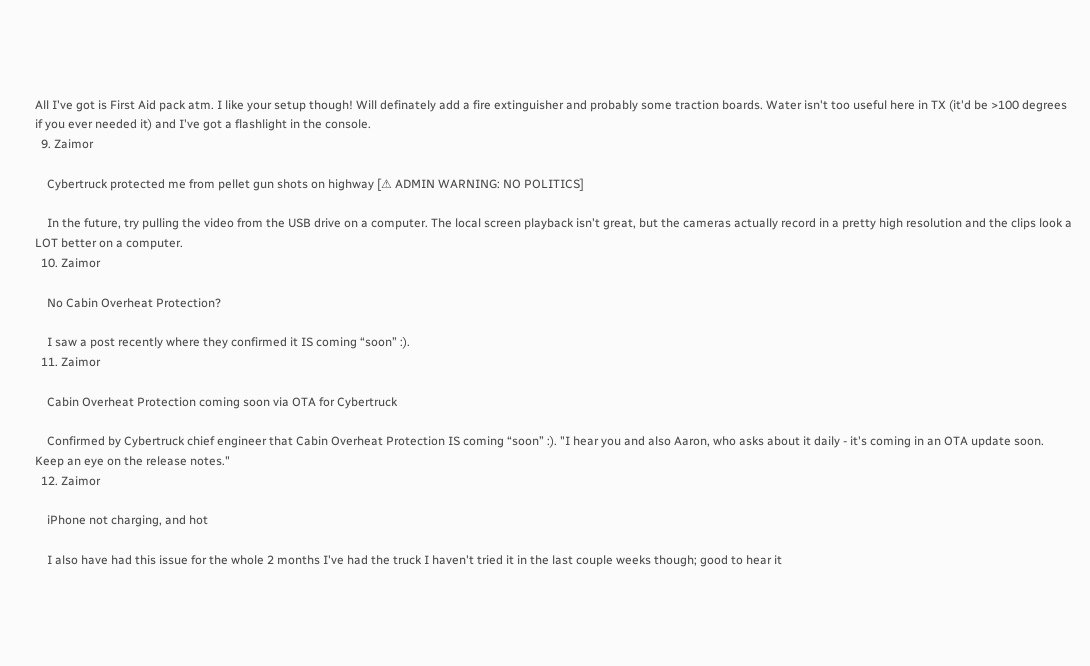All I've got is First Aid pack atm. I like your setup though! Will definately add a fire extinguisher and probably some traction boards. Water isn't too useful here in TX (it'd be >100 degrees if you ever needed it) and I've got a flashlight in the console.
  9. Zaimor

    Cybertruck protected me from pellet gun shots on highway [⚠ ADMIN WARNING: NO POLITICS]

    In the future, try pulling the video from the USB drive on a computer. The local screen playback isn't great, but the cameras actually record in a pretty high resolution and the clips look a LOT better on a computer.
  10. Zaimor

    No Cabin Overheat Protection?

    I saw a post recently where they confirmed it IS coming “soon” :).
  11. Zaimor

    Cabin Overheat Protection coming soon via OTA for Cybertruck

    Confirmed by Cybertruck chief engineer that Cabin Overheat Protection IS coming “soon” :). "I hear you and also Aaron, who asks about it daily - it's coming in an OTA update soon. Keep an eye on the release notes."
  12. Zaimor

    iPhone not charging, and hot

    I also have had this issue for the whole 2 months I've had the truck I haven't tried it in the last couple weeks though; good to hear it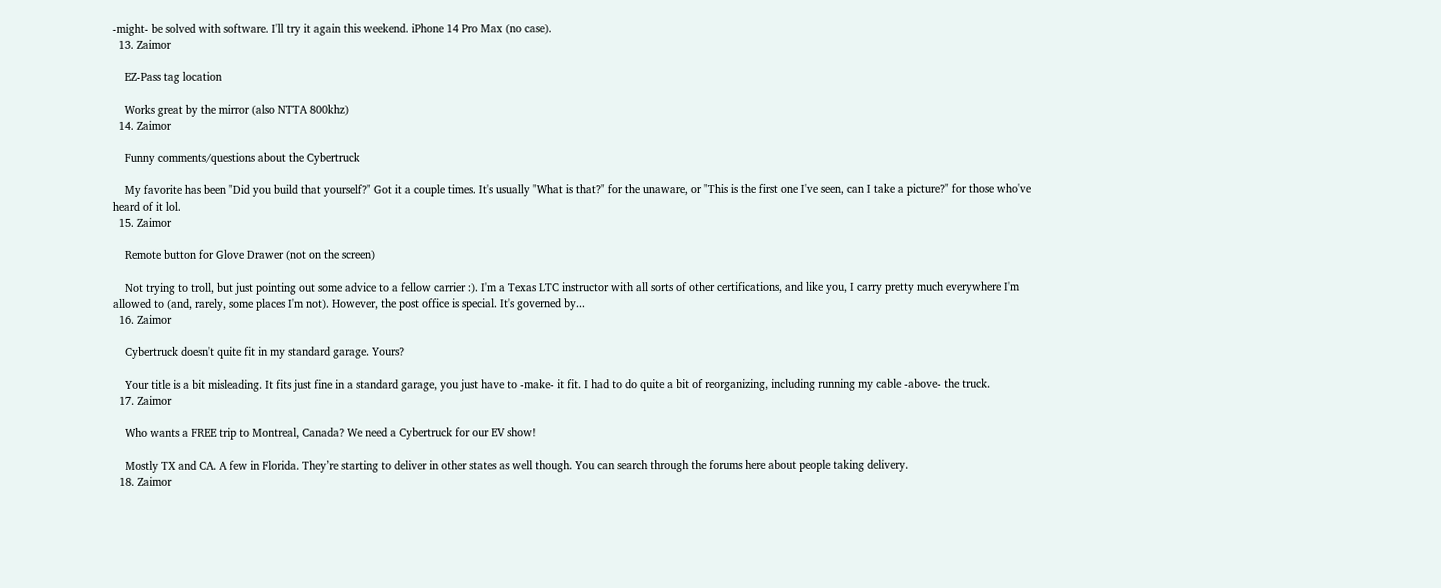-might- be solved with software. I'll try it again this weekend. iPhone 14 Pro Max (no case).
  13. Zaimor

    EZ-Pass tag location

    Works great by the mirror (also NTTA 800khz)
  14. Zaimor

    Funny comments/questions about the Cybertruck

    My favorite has been "Did you build that yourself?" Got it a couple times. It's usually "What is that?" for the unaware, or "This is the first one I've seen, can I take a picture?" for those who've heard of it lol.
  15. Zaimor

    Remote button for Glove Drawer (not on the screen)

    Not trying to troll, but just pointing out some advice to a fellow carrier :). I'm a Texas LTC instructor with all sorts of other certifications, and like you, I carry pretty much everywhere I'm allowed to (and, rarely, some places I'm not). However, the post office is special. It's governed by...
  16. Zaimor

    Cybertruck doesn't quite fit in my standard garage. Yours?

    Your title is a bit misleading. It fits just fine in a standard garage, you just have to -make- it fit. I had to do quite a bit of reorganizing, including running my cable -above- the truck.
  17. Zaimor

    Who wants a FREE trip to Montreal, Canada? We need a Cybertruck for our EV show!

    Mostly TX and CA. A few in Florida. They’re starting to deliver in other states as well though. You can search through the forums here about people taking delivery.
  18. Zaimor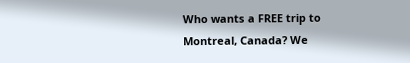Who wants a FREE trip to Montreal, Canada? We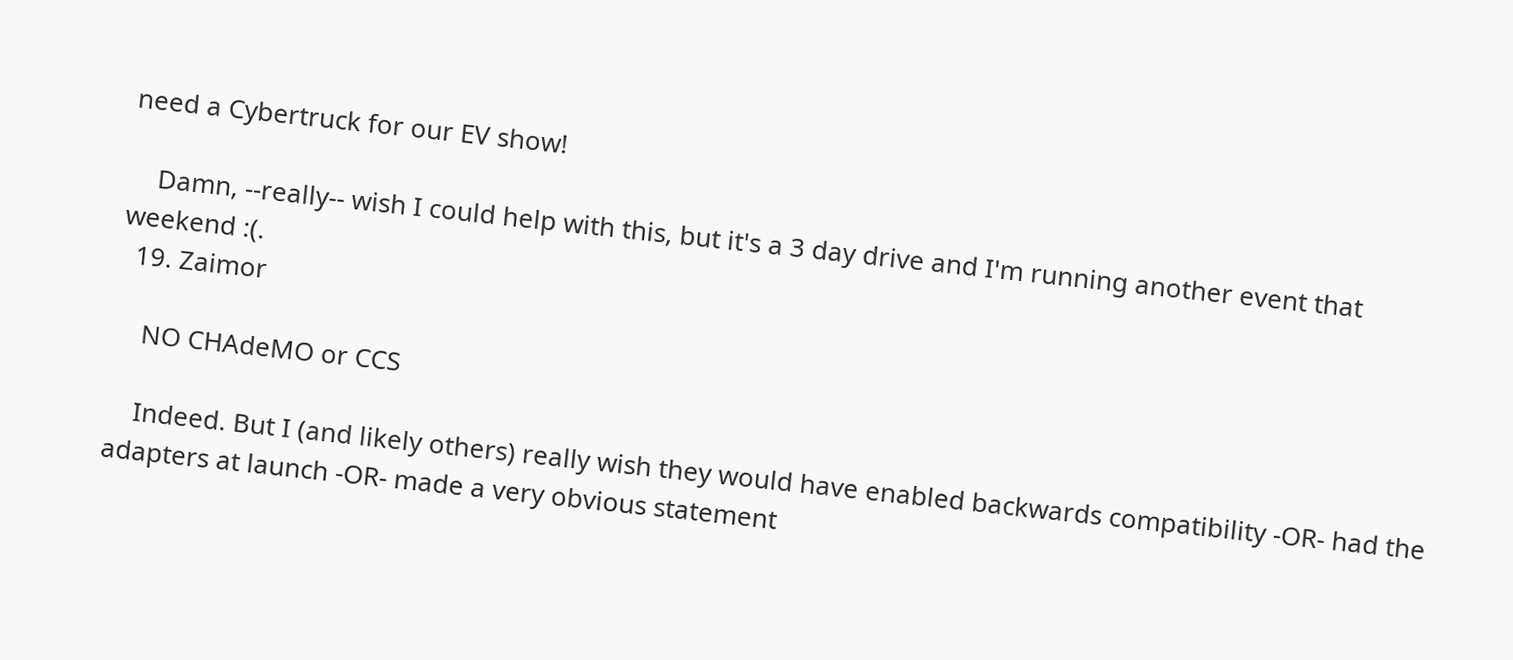need a Cybertruck for our EV show!

    Damn, --really-- wish I could help with this, but it's a 3 day drive and I'm running another event that weekend :(.
  19. Zaimor

    NO CHAdeMO or CCS

    Indeed. But I (and likely others) really wish they would have enabled backwards compatibility -OR- had the adapters at launch -OR- made a very obvious statement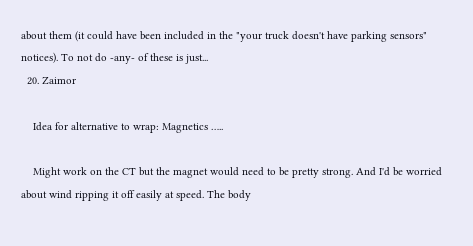about them (it could have been included in the "your truck doesn't have parking sensors" notices). To not do -any- of these is just...
  20. Zaimor

    Idea for alternative to wrap: Magnetics …..

    Might work on the CT but the magnet would need to be pretty strong. And I'd be worried about wind ripping it off easily at speed. The body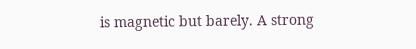is magnetic but barely. A strong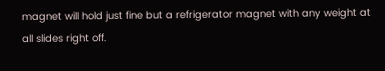magnet will hold just fine but a refrigerator magnet with any weight at all slides right off.